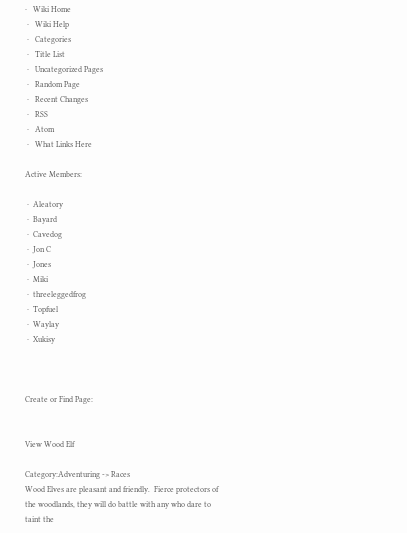·   Wiki Home
 ·   Wiki Help
 ·   Categories
 ·   Title List
 ·   Uncategorized Pages
 ·   Random Page
 ·   Recent Changes
 ·   RSS
 ·   Atom
 ·   What Links Here

Active Members:

 ·  Aleatory
 ·  Bayard
 ·  Cavedog
 ·  Jon C
 ·  Jones
 ·  Miki
 ·  threeleggedfrog
 ·  Topfuel
 ·  Waylay
 ·  Xukisy



Create or Find Page:


View Wood Elf

Category:Adventuring -> Races
Wood Elves are pleasant and friendly.  Fierce protectors of the woodlands, they will do battle with any who dare to taint the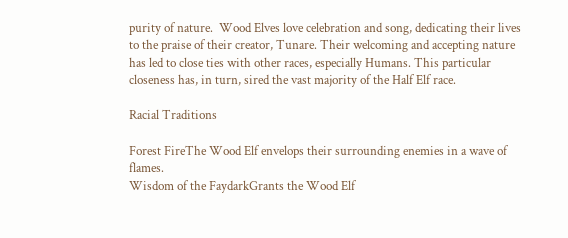purity of nature.  Wood Elves love celebration and song, dedicating their lives to the praise of their creator, Tunare. Their welcoming and accepting nature has led to close ties with other races, especially Humans. This particular closeness has, in turn, sired the vast majority of the Half Elf race.

Racial Traditions

Forest FireThe Wood Elf envelops their surrounding enemies in a wave of flames.
Wisdom of the FaydarkGrants the Wood Elf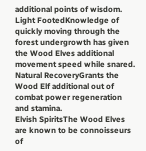additional points of wisdom.
Light FootedKnowledge of quickly moving through the forest undergrowth has given the Wood Elves additional movement speed while snared.
Natural RecoveryGrants the Wood Elf additional out of combat power regeneration and stamina.
Elvish SpiritsThe Wood Elves are known to be connoisseurs of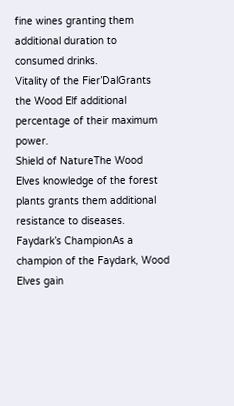fine wines granting them additional duration to consumed drinks.
Vitality of the Fier’DalGrants the Wood Elf additional percentage of their maximum power.
Shield of NatureThe Wood Elves knowledge of the forest plants grants them additional resistance to diseases.
Faydark’s ChampionAs a champion of the Faydark, Wood Elves gain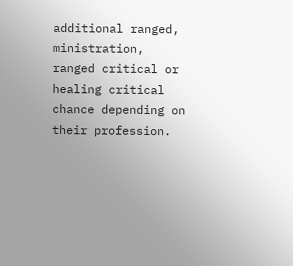additional ranged, ministration, ranged critical or healing critical chance depending on their profession.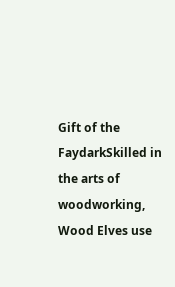Gift of the FaydarkSkilled in the arts of woodworking, Wood Elves use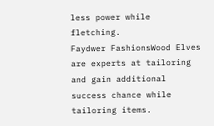less power while fletching.
Faydwer FashionsWood Elves are experts at tailoring and gain additional success chance while tailoring items.